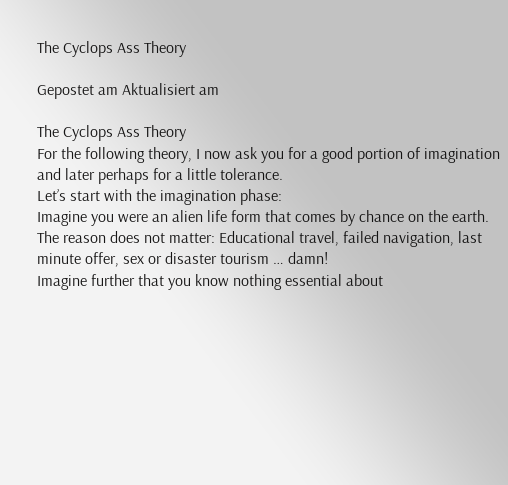The Cyclops Ass Theory

Gepostet am Aktualisiert am

The Cyclops Ass Theory
For the following theory, I now ask you for a good portion of imagination and later perhaps for a little tolerance.
Let’s start with the imagination phase:
Imagine you were an alien life form that comes by chance on the earth. The reason does not matter: Educational travel, failed navigation, last minute offer, sex or disaster tourism … damn!
Imagine further that you know nothing essential about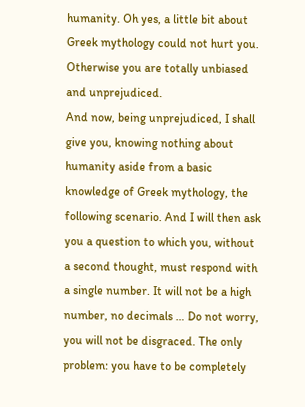humanity. Oh yes, a little bit about Greek mythology could not hurt you. Otherwise you are totally unbiased and unprejudiced.
And now, being unprejudiced, I shall give you, knowing nothing about humanity aside from a basic knowledge of Greek mythology, the following scenario. And I will then ask you a question to which you, without a second thought, must respond with a single number. It will not be a high number, no decimals … Do not worry, you will not be disgraced. The only problem: you have to be completely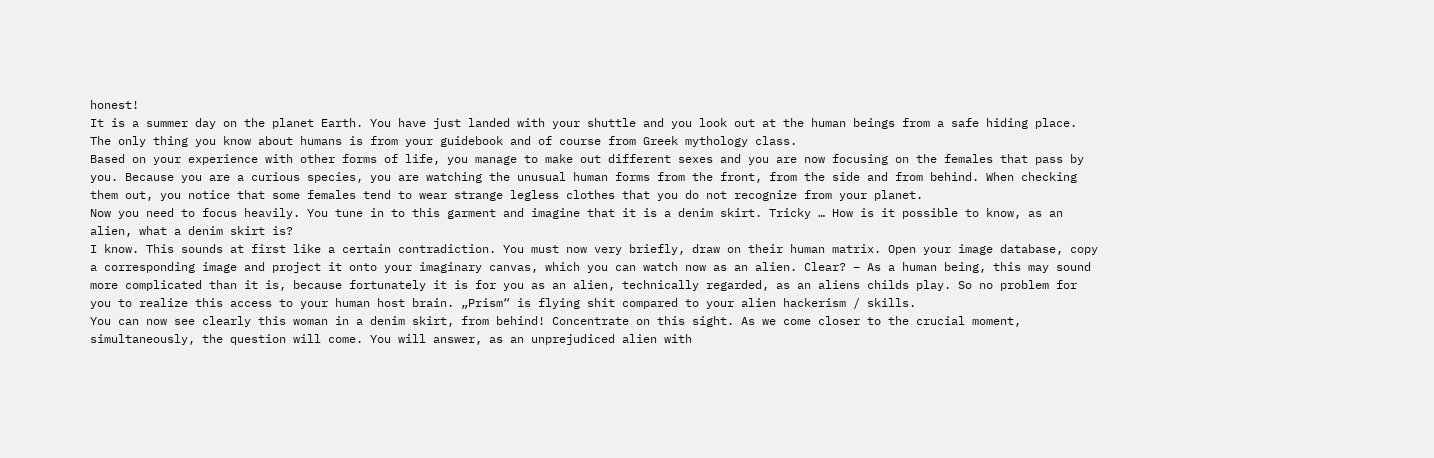honest!
It is a summer day on the planet Earth. You have just landed with your shuttle and you look out at the human beings from a safe hiding place. The only thing you know about humans is from your guidebook and of course from Greek mythology class.
Based on your experience with other forms of life, you manage to make out different sexes and you are now focusing on the females that pass by you. Because you are a curious species, you are watching the unusual human forms from the front, from the side and from behind. When checking them out, you notice that some females tend to wear strange legless clothes that you do not recognize from your planet.
Now you need to focus heavily. You tune in to this garment and imagine that it is a denim skirt. Tricky … How is it possible to know, as an alien, what a denim skirt is?
I know. This sounds at first like a certain contradiction. You must now very briefly, draw on their human matrix. Open your image database, copy a corresponding image and project it onto your imaginary canvas, which you can watch now as an alien. Clear? – As a human being, this may sound more complicated than it is, because fortunately it is for you as an alien, technically regarded, as an aliens childs play. So no problem for you to realize this access to your human host brain. „Prism“ is flying shit compared to your alien hackerism / skills.
You can now see clearly this woman in a denim skirt, from behind! Concentrate on this sight. As we come closer to the crucial moment, simultaneously, the question will come. You will answer, as an unprejudiced alien with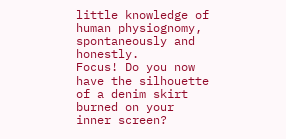little knowledge of human physiognomy, spontaneously and honestly.
Focus! Do you now have the silhouette of a denim skirt burned on your inner screen?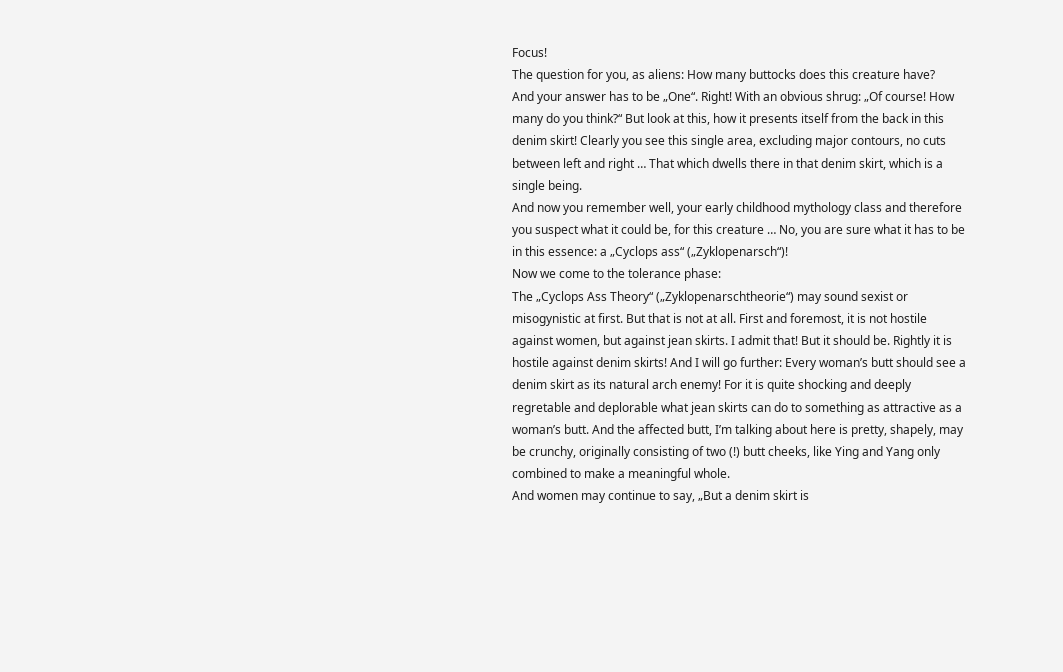Focus!
The question for you, as aliens: How many buttocks does this creature have?
And your answer has to be „One“. Right! With an obvious shrug: „Of course! How many do you think?“ But look at this, how it presents itself from the back in this denim skirt! Clearly you see this single area, excluding major contours, no cuts between left and right … That which dwells there in that denim skirt, which is a single being.
And now you remember well, your early childhood mythology class and therefore you suspect what it could be, for this creature … No, you are sure what it has to be in this essence: a „Cyclops ass“ („Zyklopenarsch“)!
Now we come to the tolerance phase:
The „Cyclops Ass Theory“ („Zyklopenarschtheorie“) may sound sexist or misogynistic at first. But that is not at all. First and foremost, it is not hostile against women, but against jean skirts. I admit that! But it should be. Rightly it is hostile against denim skirts! And I will go further: Every woman’s butt should see a denim skirt as its natural arch enemy! For it is quite shocking and deeply regretable and deplorable what jean skirts can do to something as attractive as a woman’s butt. And the affected butt, I’m talking about here is pretty, shapely, may be crunchy, originally consisting of two (!) butt cheeks, like Ying and Yang only combined to make a meaningful whole.
And women may continue to say, „But a denim skirt is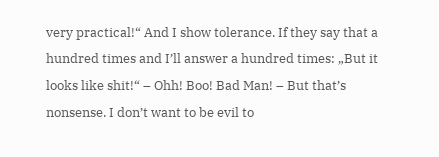very practical!“ And I show tolerance. If they say that a hundred times and I’ll answer a hundred times: „But it looks like shit!“ – Ohh! Boo! Bad Man! – But that’s nonsense. I don’t want to be evil to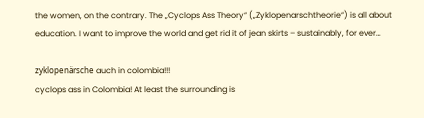the women, on the contrary. The „Cyclops Ass Theory“ („Zyklopenarschtheorie“) is all about education. I want to improve the world and get rid it of jean skirts – sustainably, for ever…

zyklopenärsche auch in colombia!!!
cyclops ass in Colombia! At least the surrounding is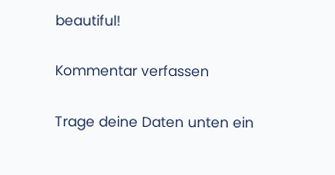beautiful!

Kommentar verfassen

Trage deine Daten unten ein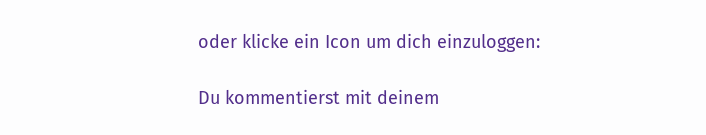oder klicke ein Icon um dich einzuloggen:

Du kommentierst mit deinem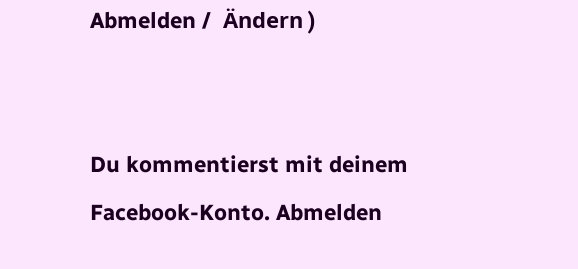Abmelden /  Ändern )


Du kommentierst mit deinem Facebook-Konto. Abmelden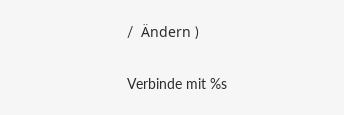/  Ändern )

Verbinde mit %s